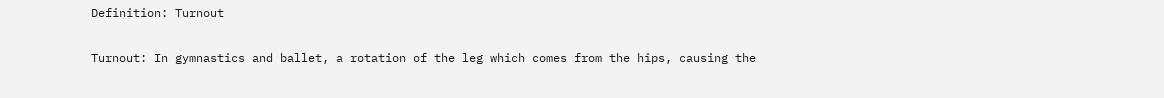Definition: Turnout

Turnout: In gymnastics and ballet, a rotation of the leg which comes from the hips, causing the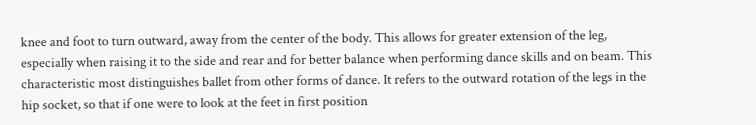knee and foot to turn outward, away from the center of the body. This allows for greater extension of the leg, especially when raising it to the side and rear and for better balance when performing dance skills and on beam. This characteristic most distinguishes ballet from other forms of dance. It refers to the outward rotation of the legs in the hip socket, so that if one were to look at the feet in first position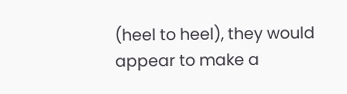(heel to heel), they would appear to make a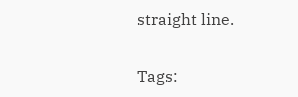straight line.


Tags: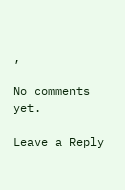,

No comments yet.

Leave a Reply